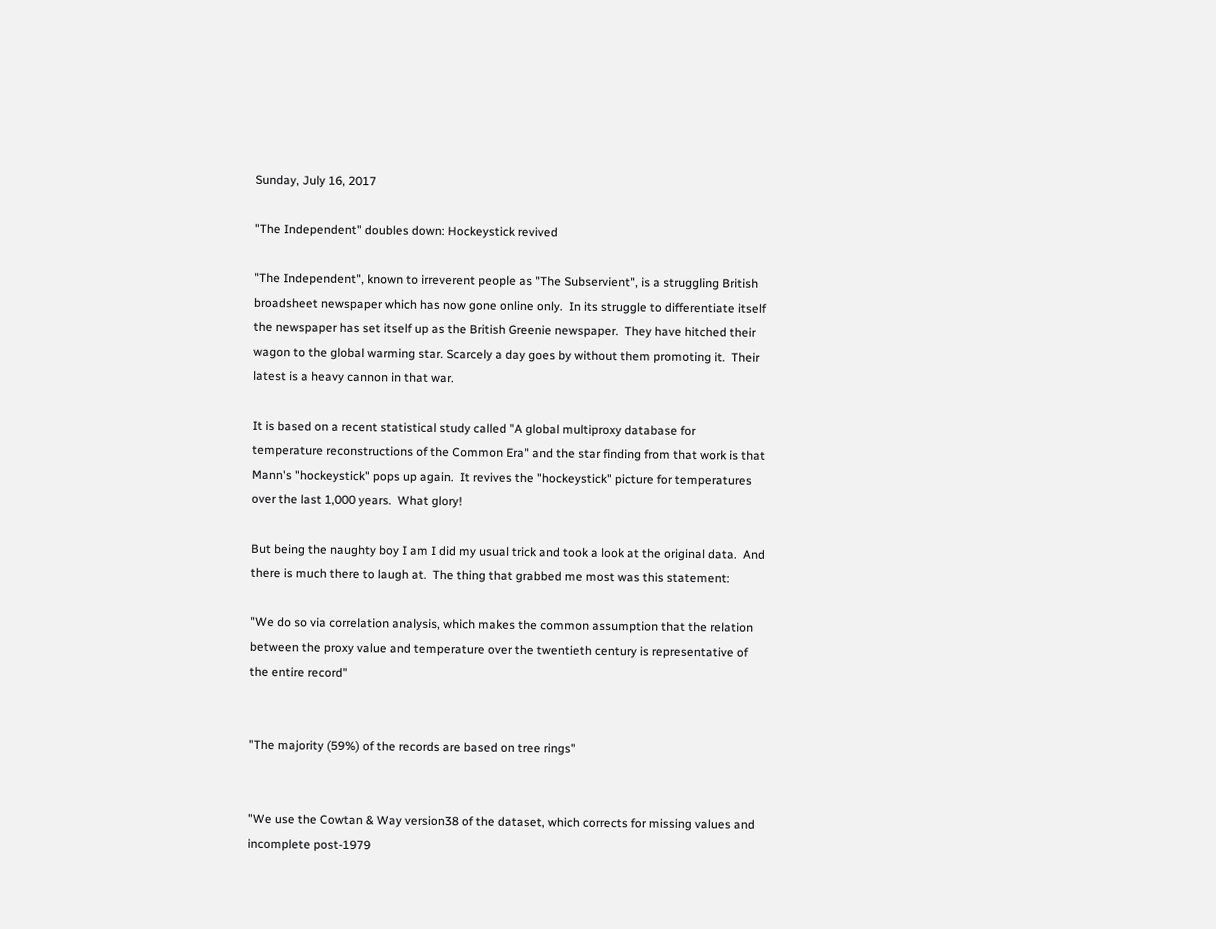Sunday, July 16, 2017

"The Independent" doubles down: Hockeystick revived

"The Independent", known to irreverent people as "The Subservient", is a struggling British broadsheet newspaper which has now gone online only.  In its struggle to differentiate itself the newspaper has set itself up as the British Greenie newspaper.  They have hitched their wagon to the global warming star. Scarcely a day goes by without them promoting it.  Their latest is a heavy cannon in that war.

It is based on a recent statistical study called "A global multiproxy database for temperature reconstructions of the Common Era" and the star finding from that work is that Mann's "hockeystick" pops up again.  It revives the "hockeystick" picture for temperatures over the last 1,000 years.  What glory!

But being the naughty boy I am I did my usual trick and took a look at the original data.  And there is much there to laugh at.  The thing that grabbed me most was this statement:

"We do so via correlation analysis, which makes the common assumption that the relation between the proxy value and temperature over the twentieth century is representative of the entire record"


"The majority (59%) of the records are based on tree rings"


"We use the Cowtan & Way version38 of the dataset, which corrects for missing values and incomplete post-1979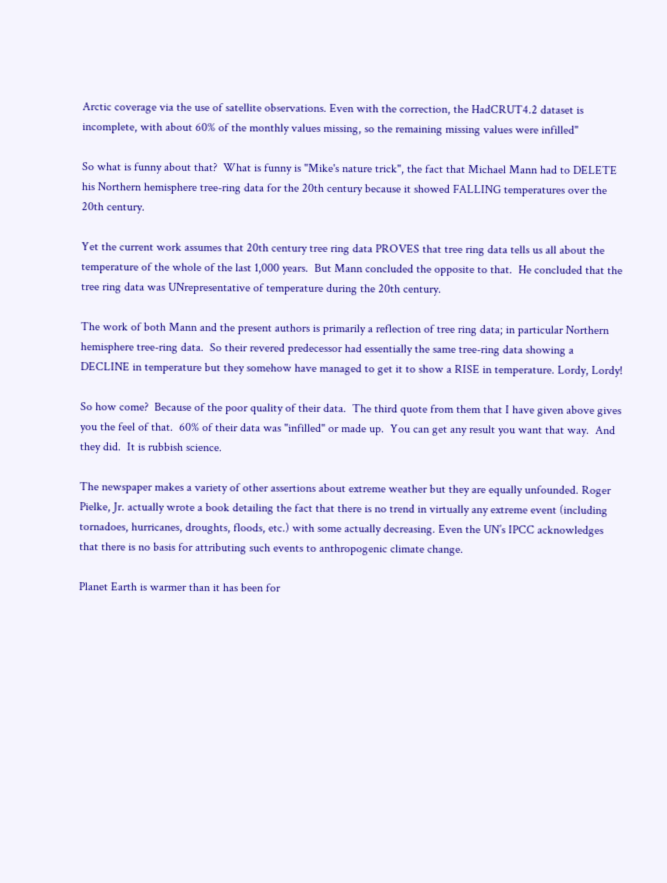Arctic coverage via the use of satellite observations. Even with the correction, the HadCRUT4.2 dataset is incomplete, with about 60% of the monthly values missing, so the remaining missing values were infilled"

So what is funny about that?  What is funny is "Mike's nature trick", the fact that Michael Mann had to DELETE his Northern hemisphere tree-ring data for the 20th century because it showed FALLING temperatures over the 20th century.

Yet the current work assumes that 20th century tree ring data PROVES that tree ring data tells us all about the temperature of the whole of the last 1,000 years.  But Mann concluded the opposite to that.  He concluded that the tree ring data was UNrepresentative of temperature during the 20th century.

The work of both Mann and the present authors is primarily a reflection of tree ring data; in particular Northern hemisphere tree-ring data.  So their revered predecessor had essentially the same tree-ring data showing a DECLINE in temperature but they somehow have managed to get it to show a RISE in temperature. Lordy, Lordy!

So how come?  Because of the poor quality of their data.  The third quote from them that I have given above gives you the feel of that.  60% of their data was "infilled" or made up.  You can get any result you want that way.  And they did.  It is rubbish science.

The newspaper makes a variety of other assertions about extreme weather but they are equally unfounded. Roger Pielke, Jr. actually wrote a book detailing the fact that there is no trend in virtually any extreme event (including tornadoes, hurricanes, droughts, floods, etc.) with some actually decreasing. Even the UN’s IPCC acknowledges that there is no basis for attributing such events to anthropogenic climate change.

Planet Earth is warmer than it has been for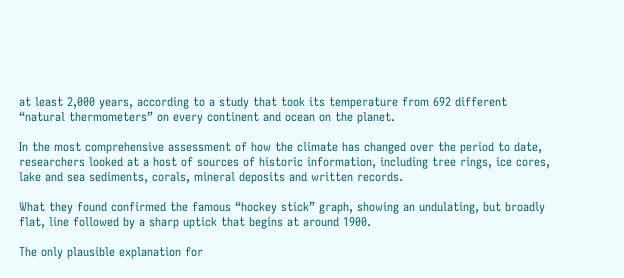at least 2,000 years, according to a study that took its temperature from 692 different “natural thermometers” on every continent and ocean on the planet.

In the most comprehensive assessment of how the climate has changed over the period to date, researchers looked at a host of sources of historic information, including tree rings, ice cores, lake and sea sediments, corals, mineral deposits and written records.

What they found confirmed the famous “hockey stick” graph, showing an undulating, but broadly flat, line followed by a sharp uptick that begins at around 1900.

The only plausible explanation for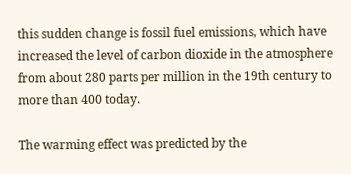this sudden change is fossil fuel emissions, which have increased the level of carbon dioxide in the atmosphere from about 280 parts per million in the 19th century to more than 400 today.

The warming effect was predicted by the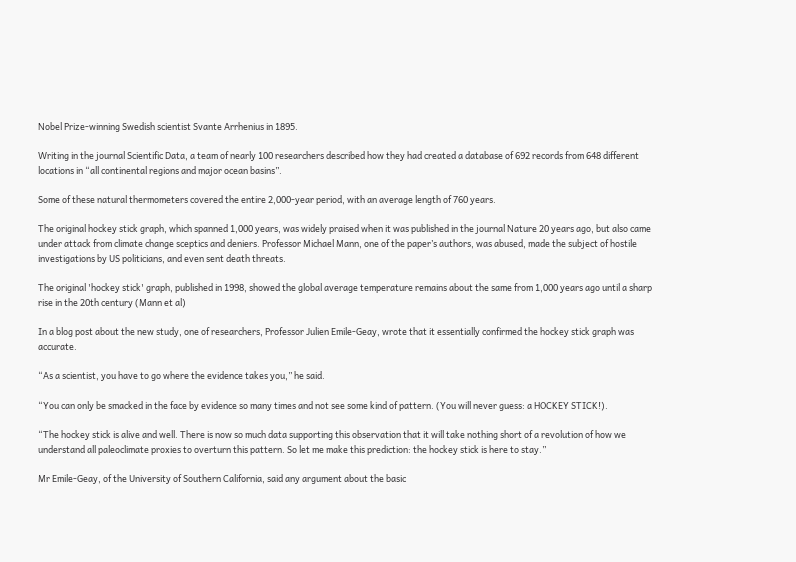Nobel Prize-winning Swedish scientist Svante Arrhenius in 1895.

Writing in the journal Scientific Data, a team of nearly 100 researchers described how they had created a database of 692 records from 648 different locations in “all continental regions and major ocean basins”.

Some of these natural thermometers covered the entire 2,000-year period, with an average length of 760 years.

The original hockey stick graph, which spanned 1,000 years, was widely praised when it was published in the journal Nature 20 years ago, but also came under attack from climate change sceptics and deniers. Professor Michael Mann, one of the paper’s authors, was abused, made the subject of hostile investigations by US politicians, and even sent death threats.

The original 'hockey stick' graph, published in 1998, showed the global average temperature remains about the same from 1,000 years ago until a sharp rise in the 20th century (Mann et al)

In a blog post about the new study, one of researchers, Professor Julien Emile-Geay, wrote that it essentially confirmed the hockey stick graph was accurate.

“As a scientist, you have to go where the evidence takes you,” he said.

“You can only be smacked in the face by evidence so many times and not see some kind of pattern. (You will never guess: a HOCKEY STICK!).

“The hockey stick is alive and well. There is now so much data supporting this observation that it will take nothing short of a revolution of how we understand all paleoclimate proxies to overturn this pattern. So let me make this prediction: the hockey stick is here to stay.”

Mr Emile-Geay, of the University of Southern California, said any argument about the basic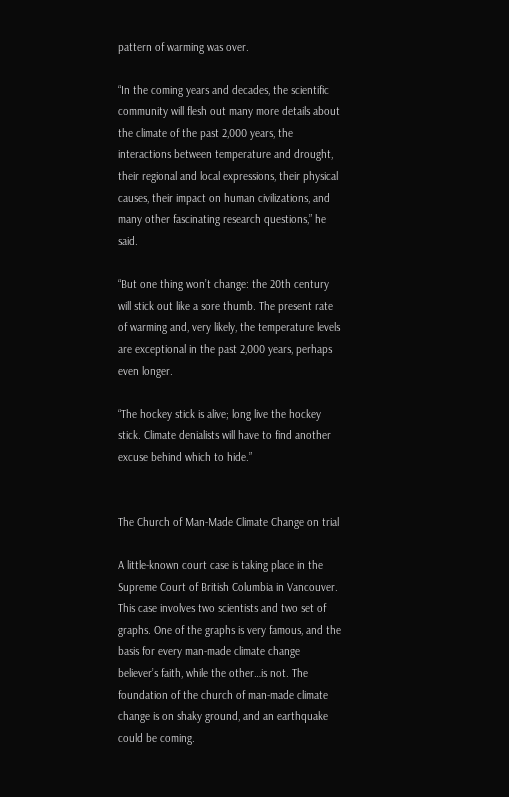pattern of warming was over.

“In the coming years and decades, the scientific community will flesh out many more details about the climate of the past 2,000 years, the interactions between temperature and drought, their regional and local expressions, their physical causes, their impact on human civilizations, and many other fascinating research questions,” he said.

“But one thing won’t change: the 20th century will stick out like a sore thumb. The present rate of warming and, very likely, the temperature levels are exceptional in the past 2,000 years, perhaps even longer.

“The hockey stick is alive; long live the hockey stick. Climate denialists will have to find another excuse behind which to hide.”


The Church of Man-Made Climate Change on trial

A little-known court case is taking place in the Supreme Court of British Columbia in Vancouver. This case involves two scientists and two set of graphs. One of the graphs is very famous, and the basis for every man-made climate change believer’s faith, while the other…is not. The foundation of the church of man-made climate change is on shaky ground, and an earthquake could be coming.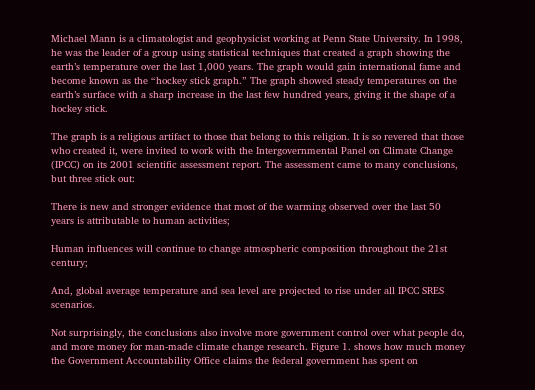Michael Mann is a climatologist and geophysicist working at Penn State University. In 1998, he was the leader of a group using statistical techniques that created a graph showing the earth’s temperature over the last 1,000 years. The graph would gain international fame and become known as the “hockey stick graph.” The graph showed steady temperatures on the earth’s surface with a sharp increase in the last few hundred years, giving it the shape of a hockey stick.

The graph is a religious artifact to those that belong to this religion. It is so revered that those who created it, were invited to work with the Intergovernmental Panel on Climate Change (IPCC) on its 2001 scientific assessment report. The assessment came to many conclusions, but three stick out:

There is new and stronger evidence that most of the warming observed over the last 50 years is attributable to human activities;

Human influences will continue to change atmospheric composition throughout the 21st century;

And, global average temperature and sea level are projected to rise under all IPCC SRES scenarios.

Not surprisingly, the conclusions also involve more government control over what people do, and more money for man-made climate change research. Figure 1. shows how much money the Government Accountability Office claims the federal government has spent on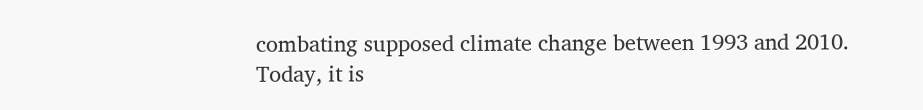combating supposed climate change between 1993 and 2010. Today, it is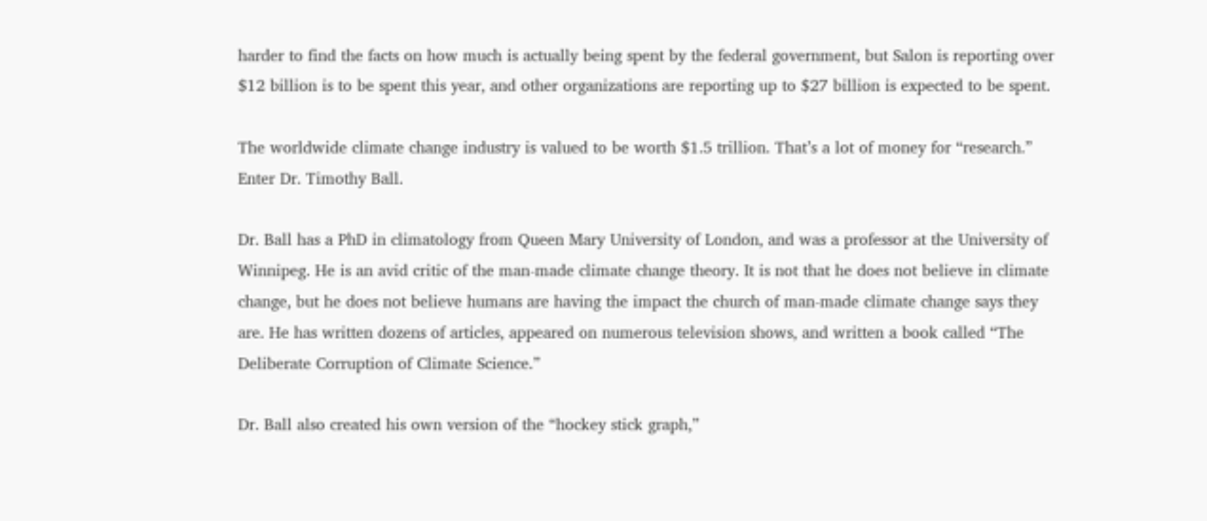harder to find the facts on how much is actually being spent by the federal government, but Salon is reporting over $12 billion is to be spent this year, and other organizations are reporting up to $27 billion is expected to be spent.

The worldwide climate change industry is valued to be worth $1.5 trillion. That’s a lot of money for “research.” Enter Dr. Timothy Ball.

Dr. Ball has a PhD in climatology from Queen Mary University of London, and was a professor at the University of Winnipeg. He is an avid critic of the man-made climate change theory. It is not that he does not believe in climate change, but he does not believe humans are having the impact the church of man-made climate change says they are. He has written dozens of articles, appeared on numerous television shows, and written a book called “The Deliberate Corruption of Climate Science.”

Dr. Ball also created his own version of the “hockey stick graph,”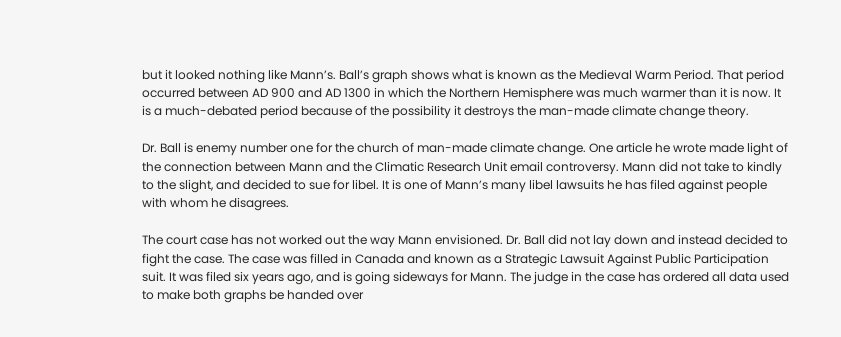but it looked nothing like Mann’s. Ball’s graph shows what is known as the Medieval Warm Period. That period occurred between AD 900 and AD 1300 in which the Northern Hemisphere was much warmer than it is now. It is a much-debated period because of the possibility it destroys the man-made climate change theory.

Dr. Ball is enemy number one for the church of man-made climate change. One article he wrote made light of the connection between Mann and the Climatic Research Unit email controversy. Mann did not take to kindly to the slight, and decided to sue for libel. It is one of Mann’s many libel lawsuits he has filed against people with whom he disagrees.

The court case has not worked out the way Mann envisioned. Dr. Ball did not lay down and instead decided to fight the case. The case was filled in Canada and known as a Strategic Lawsuit Against Public Participation suit. It was filed six years ago, and is going sideways for Mann. The judge in the case has ordered all data used to make both graphs be handed over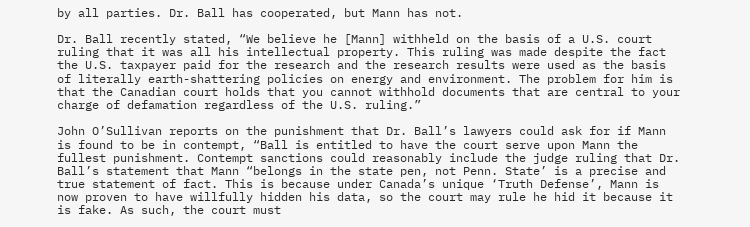by all parties. Dr. Ball has cooperated, but Mann has not.

Dr. Ball recently stated, “We believe he [Mann] withheld on the basis of a U.S. court ruling that it was all his intellectual property. This ruling was made despite the fact the U.S. taxpayer paid for the research and the research results were used as the basis of literally earth-shattering policies on energy and environment. The problem for him is that the Canadian court holds that you cannot withhold documents that are central to your charge of defamation regardless of the U.S. ruling.”

John O’Sullivan reports on the punishment that Dr. Ball’s lawyers could ask for if Mann is found to be in contempt, “Ball is entitled to have the court serve upon Mann the fullest punishment. Contempt sanctions could reasonably include the judge ruling that Dr. Ball’s statement that Mann “belongs in the state pen, not Penn. State’ is a precise and true statement of fact. This is because under Canada’s unique ‘Truth Defense’, Mann is now proven to have willfully hidden his data, so the court may rule he hid it because it is fake. As such, the court must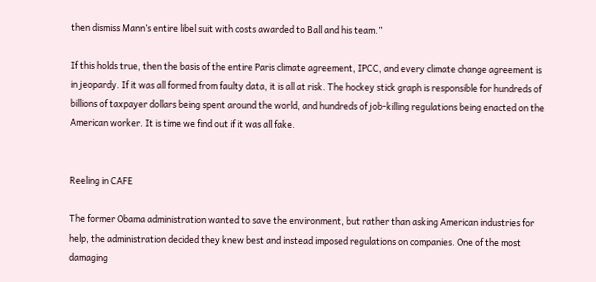then dismiss Mann’s entire libel suit with costs awarded to Ball and his team.”

If this holds true, then the basis of the entire Paris climate agreement, IPCC, and every climate change agreement is in jeopardy. If it was all formed from faulty data, it is all at risk. The hockey stick graph is responsible for hundreds of billions of taxpayer dollars being spent around the world, and hundreds of job-killing regulations being enacted on the American worker. It is time we find out if it was all fake.


Reeling in CAFE

The former Obama administration wanted to save the environment, but rather than asking American industries for help, the administration decided they knew best and instead imposed regulations on companies. One of the most damaging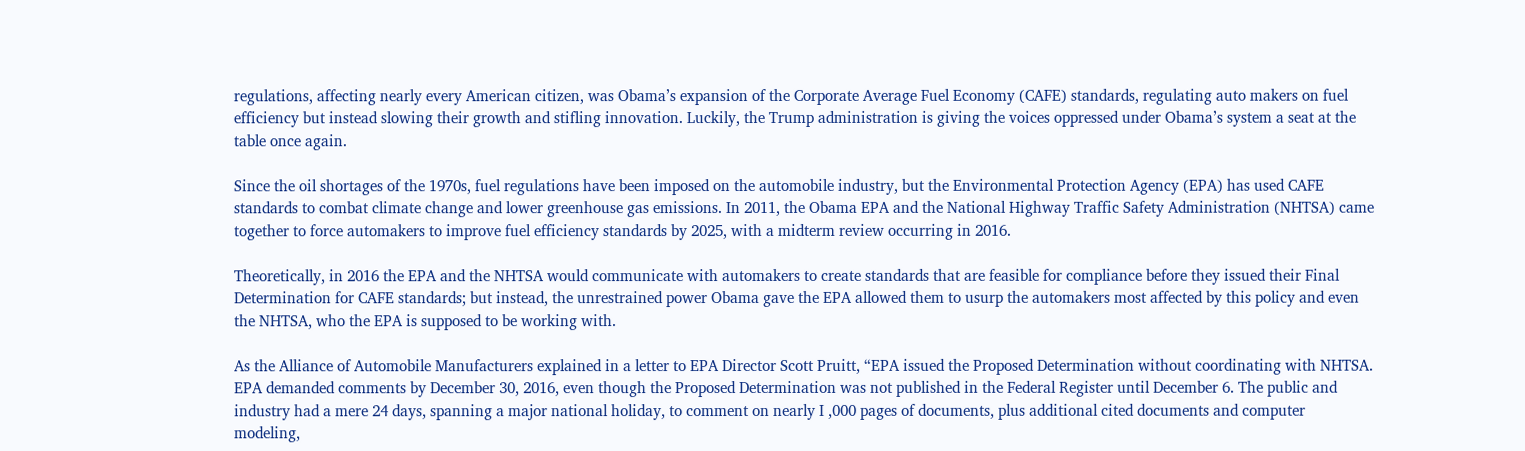regulations, affecting nearly every American citizen, was Obama’s expansion of the Corporate Average Fuel Economy (CAFE) standards, regulating auto makers on fuel efficiency but instead slowing their growth and stifling innovation. Luckily, the Trump administration is giving the voices oppressed under Obama’s system a seat at the table once again.

Since the oil shortages of the 1970s, fuel regulations have been imposed on the automobile industry, but the Environmental Protection Agency (EPA) has used CAFE standards to combat climate change and lower greenhouse gas emissions. In 2011, the Obama EPA and the National Highway Traffic Safety Administration (NHTSA) came together to force automakers to improve fuel efficiency standards by 2025, with a midterm review occurring in 2016.

Theoretically, in 2016 the EPA and the NHTSA would communicate with automakers to create standards that are feasible for compliance before they issued their Final Determination for CAFE standards; but instead, the unrestrained power Obama gave the EPA allowed them to usurp the automakers most affected by this policy and even the NHTSA, who the EPA is supposed to be working with.

As the Alliance of Automobile Manufacturers explained in a letter to EPA Director Scott Pruitt, “EPA issued the Proposed Determination without coordinating with NHTSA. EPA demanded comments by December 30, 2016, even though the Proposed Determination was not published in the Federal Register until December 6. The public and industry had a mere 24 days, spanning a major national holiday, to comment on nearly I ,000 pages of documents, plus additional cited documents and computer modeling,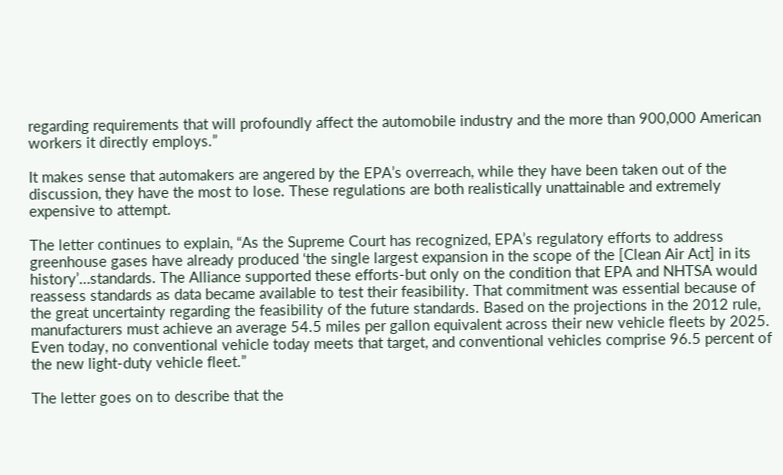regarding requirements that will profoundly affect the automobile industry and the more than 900,000 American workers it directly employs.”

It makes sense that automakers are angered by the EPA’s overreach, while they have been taken out of the discussion, they have the most to lose. These regulations are both realistically unattainable and extremely expensive to attempt.

The letter continues to explain, “As the Supreme Court has recognized, EPA’s regulatory efforts to address greenhouse gases have already produced ‘the single largest expansion in the scope of the [Clean Air Act] in its history’…standards. The Alliance supported these efforts-but only on the condition that EPA and NHTSA would reassess standards as data became available to test their feasibility. That commitment was essential because of the great uncertainty regarding the feasibility of the future standards. Based on the projections in the 2012 rule, manufacturers must achieve an average 54.5 miles per gallon equivalent across their new vehicle fleets by 2025. Even today, no conventional vehicle today meets that target, and conventional vehicles comprise 96.5 percent of the new light-duty vehicle fleet.”

The letter goes on to describe that the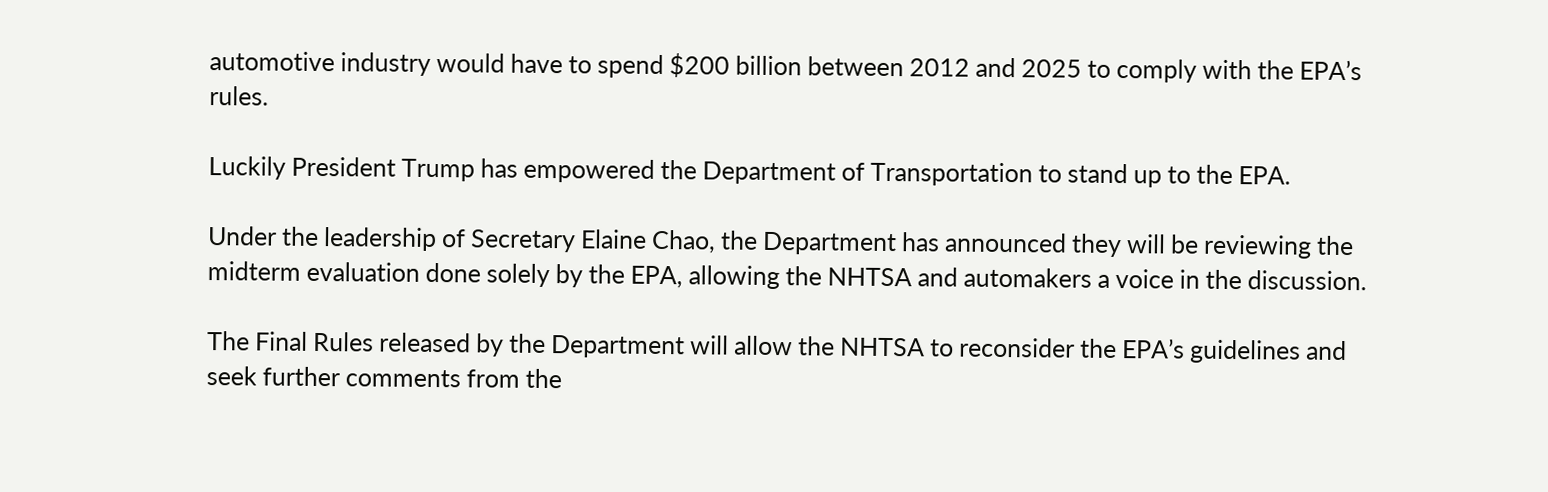automotive industry would have to spend $200 billion between 2012 and 2025 to comply with the EPA’s rules.

Luckily President Trump has empowered the Department of Transportation to stand up to the EPA.

Under the leadership of Secretary Elaine Chao, the Department has announced they will be reviewing the midterm evaluation done solely by the EPA, allowing the NHTSA and automakers a voice in the discussion.

The Final Rules released by the Department will allow the NHTSA to reconsider the EPA’s guidelines and seek further comments from the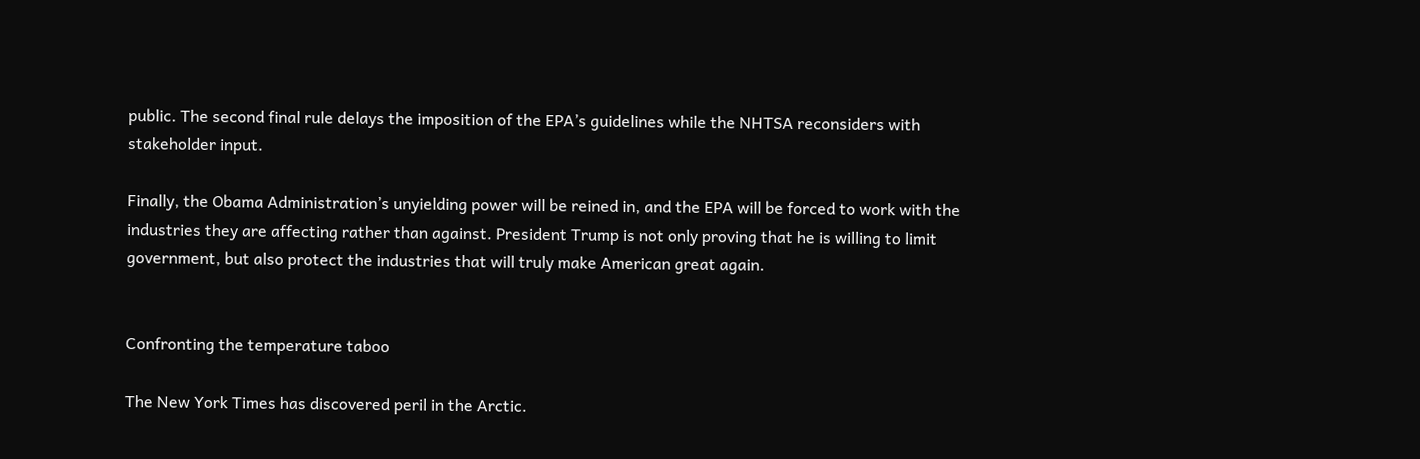public. The second final rule delays the imposition of the EPA’s guidelines while the NHTSA reconsiders with stakeholder input.

Finally, the Obama Administration’s unyielding power will be reined in, and the EPA will be forced to work with the industries they are affecting rather than against. President Trump is not only proving that he is willing to limit government, but also protect the industries that will truly make American great again.


Confronting the temperature taboo

The New York Times has discovered peril in the Arctic.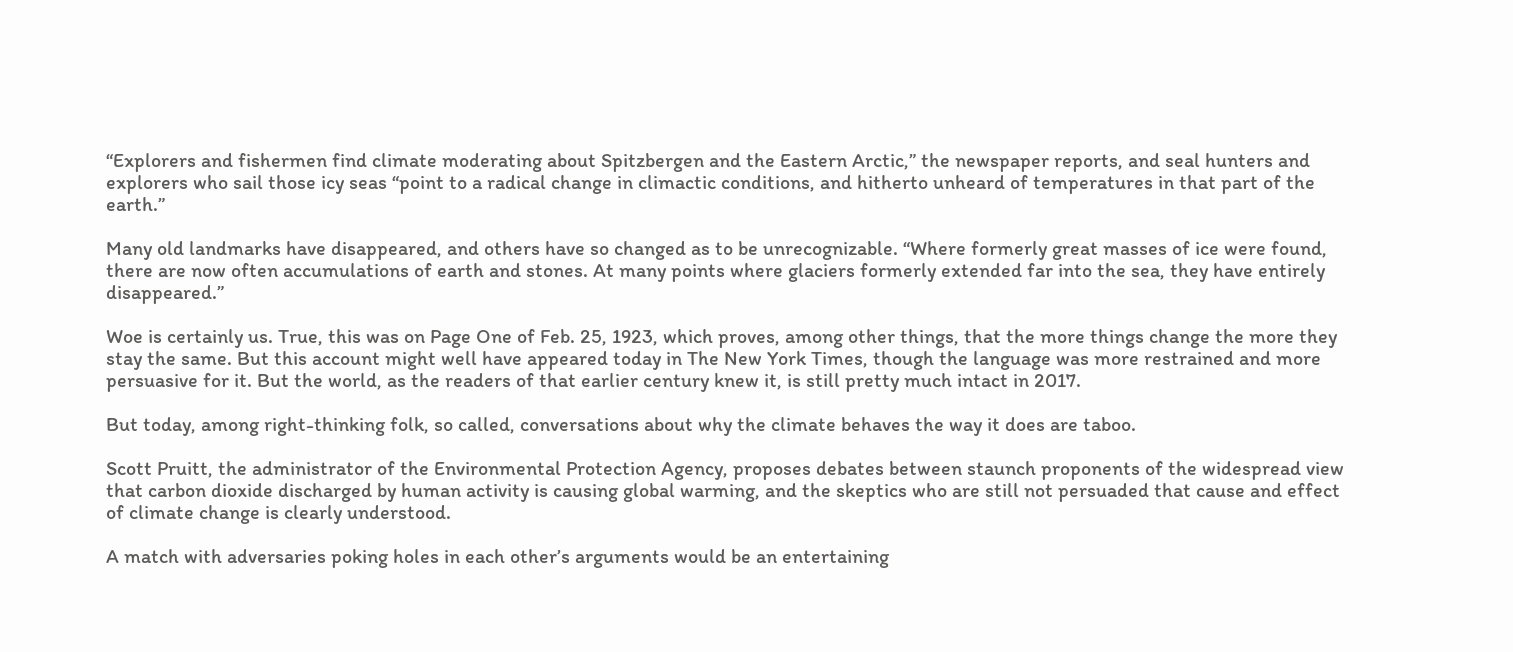“Explorers and fishermen find climate moderating about Spitzbergen and the Eastern Arctic,” the newspaper reports, and seal hunters and explorers who sail those icy seas “point to a radical change in climactic conditions, and hitherto unheard of temperatures in that part of the earth.”

Many old landmarks have disappeared, and others have so changed as to be unrecognizable. “Where formerly great masses of ice were found, there are now often accumulations of earth and stones. At many points where glaciers formerly extended far into the sea, they have entirely disappeared.”

Woe is certainly us. True, this was on Page One of Feb. 25, 1923, which proves, among other things, that the more things change the more they stay the same. But this account might well have appeared today in The New York Times, though the language was more restrained and more persuasive for it. But the world, as the readers of that earlier century knew it, is still pretty much intact in 2017.

But today, among right-thinking folk, so called, conversations about why the climate behaves the way it does are taboo.

Scott Pruitt, the administrator of the Environmental Protection Agency, proposes debates between staunch proponents of the widespread view that carbon dioxide discharged by human activity is causing global warming, and the skeptics who are still not persuaded that cause and effect of climate change is clearly understood.

A match with adversaries poking holes in each other’s arguments would be an entertaining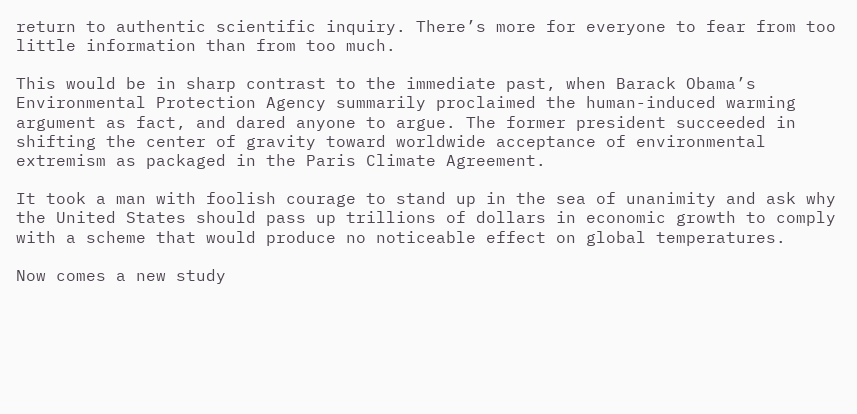return to authentic scientific inquiry. There’s more for everyone to fear from too little information than from too much.

This would be in sharp contrast to the immediate past, when Barack Obama’s Environmental Protection Agency summarily proclaimed the human-induced warming argument as fact, and dared anyone to argue. The former president succeeded in shifting the center of gravity toward worldwide acceptance of environmental extremism as packaged in the Paris Climate Agreement.

It took a man with foolish courage to stand up in the sea of unanimity and ask why the United States should pass up trillions of dollars in economic growth to comply with a scheme that would produce no noticeable effect on global temperatures.

Now comes a new study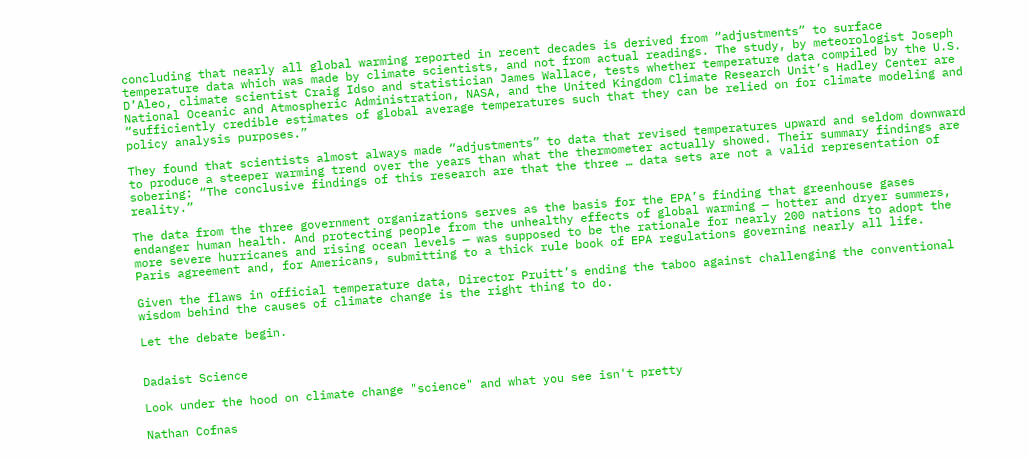concluding that nearly all global warming reported in recent decades is derived from “adjustments” to surface temperature data which was made by climate scientists, and not from actual readings. The study, by meteorologist Joseph D’Aleo, climate scientist Craig Idso and statistician James Wallace, tests whether temperature data compiled by the U.S. National Oceanic and Atmospheric Administration, NASA, and the United Kingdom Climate Research Unit’s Hadley Center are “sufficiently credible estimates of global average temperatures such that they can be relied on for climate modeling and policy analysis purposes.”

They found that scientists almost always made “adjustments” to data that revised temperatures upward and seldom downward to produce a steeper warming trend over the years than what the thermometer actually showed. Their summary findings are sobering: “The conclusive findings of this research are that the three … data sets are not a valid representation of reality.”

The data from the three government organizations serves as the basis for the EPA’s finding that greenhouse gases endanger human health. And protecting people from the unhealthy effects of global warming — hotter and dryer summers, more severe hurricanes and rising ocean levels — was supposed to be the rationale for nearly 200 nations to adopt the Paris agreement and, for Americans, submitting to a thick rule book of EPA regulations governing nearly all life.

Given the flaws in official temperature data, Director Pruitt’s ending the taboo against challenging the conventional wisdom behind the causes of climate change is the right thing to do.

Let the debate begin.


Dadaist Science

Look under the hood on climate change "science" and what you see isn't pretty

Nathan Cofnas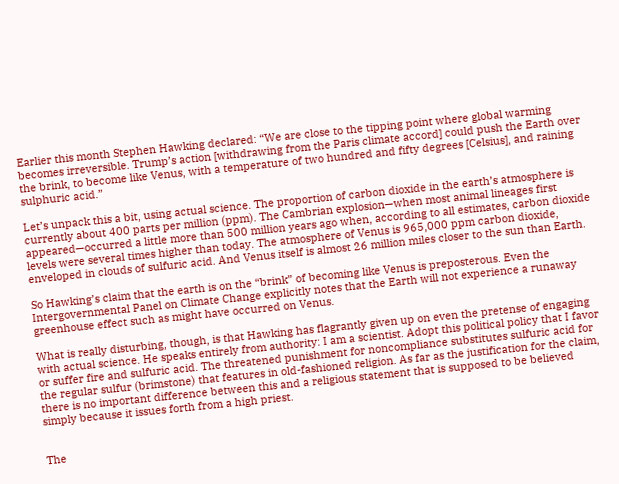Earlier this month Stephen Hawking declared: “We are close to the tipping point where global warming becomes irreversible. Trump’s action [withdrawing from the Paris climate accord] could push the Earth over the brink, to become like Venus, with a temperature of two hundred and fifty degrees [Celsius], and raining sulphuric acid.”

Let’s unpack this a bit, using actual science. The proportion of carbon dioxide in the earth’s atmosphere is currently about 400 parts per million (ppm). The Cambrian explosion—when most animal lineages first appeared—occurred a little more than 500 million years ago when, according to all estimates, carbon dioxide levels were several times higher than today. The atmosphere of Venus is 965,000 ppm carbon dioxide, enveloped in clouds of sulfuric acid. And Venus itself is almost 26 million miles closer to the sun than Earth.

So Hawking’s claim that the earth is on the “brink” of becoming like Venus is preposterous. Even the Intergovernmental Panel on Climate Change explicitly notes that the Earth will not experience a runaway greenhouse effect such as might have occurred on Venus.

What is really disturbing, though, is that Hawking has flagrantly given up on even the pretense of engaging with actual science. He speaks entirely from authority: I am a scientist. Adopt this political policy that I favor or suffer fire and sulfuric acid. The threatened punishment for noncompliance substitutes sulfuric acid for the regular sulfur (brimstone) that features in old-fashioned religion. As far as the justification for the claim, there is no important difference between this and a religious statement that is supposed to be believed simply because it issues forth from a high priest.


The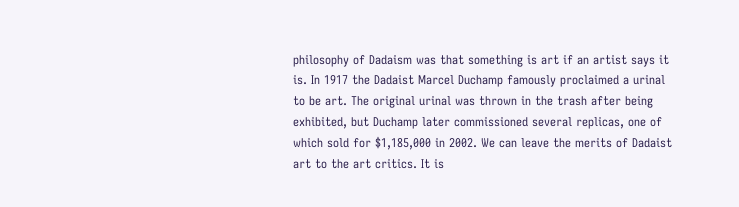philosophy of Dadaism was that something is art if an artist says it is. In 1917 the Dadaist Marcel Duchamp famously proclaimed a urinal to be art. The original urinal was thrown in the trash after being exhibited, but Duchamp later commissioned several replicas, one of which sold for $1,185,000 in 2002. We can leave the merits of Dadaist art to the art critics. It is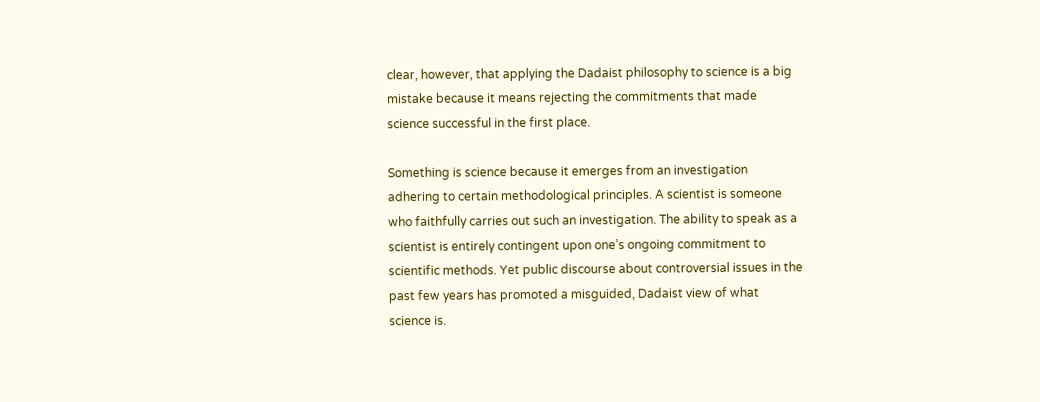clear, however, that applying the Dadaist philosophy to science is a big mistake because it means rejecting the commitments that made science successful in the first place.

Something is science because it emerges from an investigation adhering to certain methodological principles. A scientist is someone who faithfully carries out such an investigation. The ability to speak as a scientist is entirely contingent upon one’s ongoing commitment to scientific methods. Yet public discourse about controversial issues in the past few years has promoted a misguided, Dadaist view of what science is.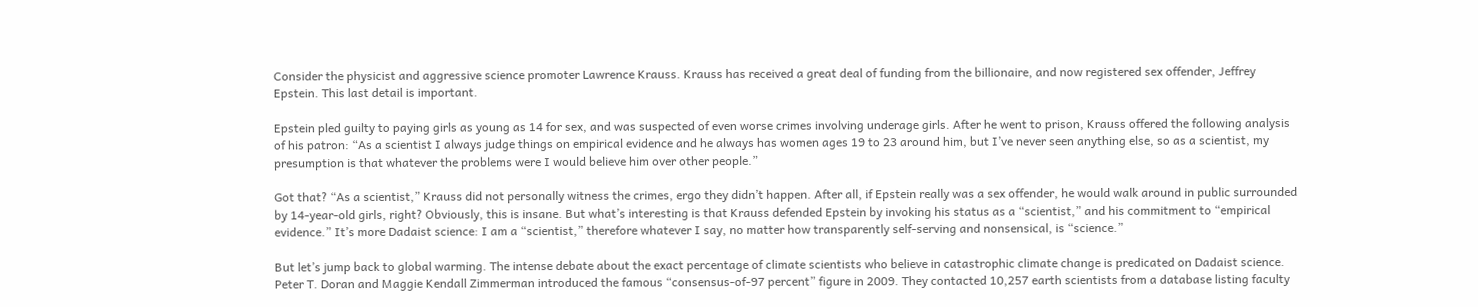Consider the physicist and aggressive science promoter Lawrence Krauss. Krauss has received a great deal of funding from the billionaire, and now registered sex offender, Jeffrey Epstein. This last detail is important.

Epstein pled guilty to paying girls as young as 14 for sex, and was suspected of even worse crimes involving underage girls. After he went to prison, Krauss offered the following analysis of his patron: “As a scientist I always judge things on empirical evidence and he always has women ages 19 to 23 around him, but I’ve never seen anything else, so as a scientist, my presumption is that whatever the problems were I would believe him over other people.”

Got that? “As a scientist,” Krauss did not personally witness the crimes, ergo they didn’t happen. After all, if Epstein really was a sex offender, he would walk around in public surrounded by 14-year-old girls, right? Obviously, this is insane. But what’s interesting is that Krauss defended Epstein by invoking his status as a “scientist,” and his commitment to “empirical evidence.” It’s more Dadaist science: I am a “scientist,” therefore whatever I say, no matter how transparently self-serving and nonsensical, is “science.”

But let’s jump back to global warming. The intense debate about the exact percentage of climate scientists who believe in catastrophic climate change is predicated on Dadaist science. Peter T. Doran and Maggie Kendall Zimmerman introduced the famous “consensus-of-97 percent” figure in 2009. They contacted 10,257 earth scientists from a database listing faculty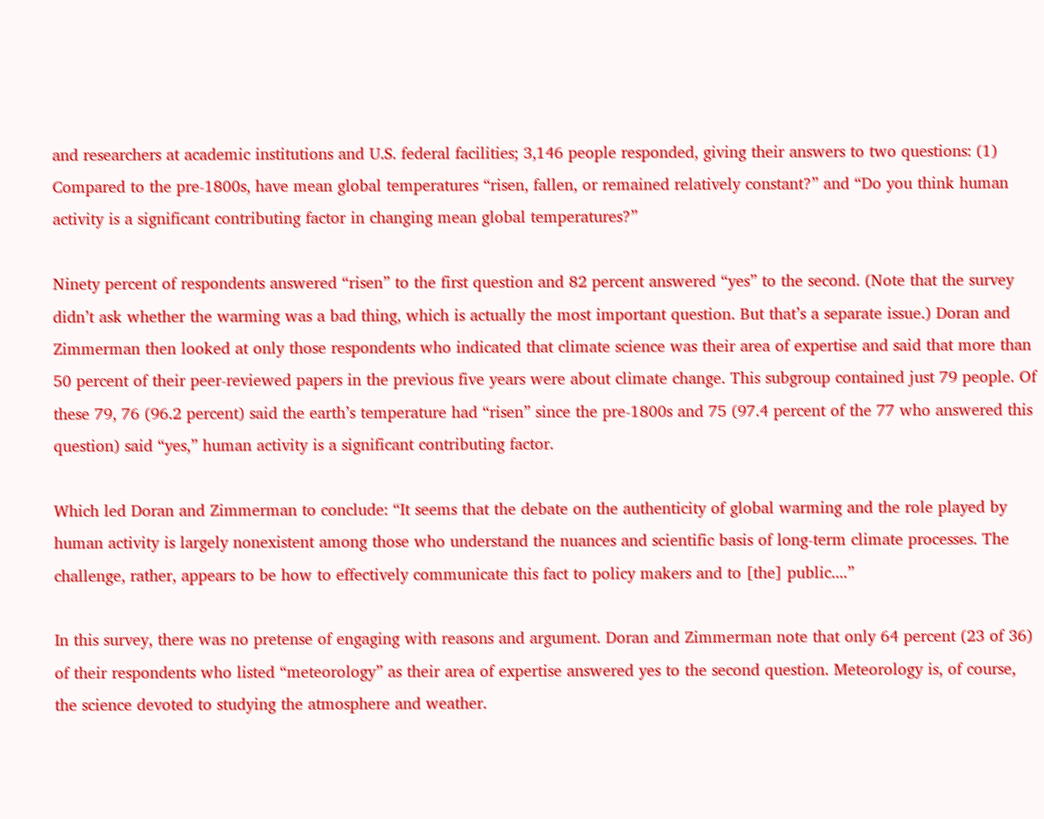and researchers at academic institutions and U.S. federal facilities; 3,146 people responded, giving their answers to two questions: (1) Compared to the pre-1800s, have mean global temperatures “risen, fallen, or remained relatively constant?” and “Do you think human activity is a significant contributing factor in changing mean global temperatures?”

Ninety percent of respondents answered “risen” to the first question and 82 percent answered “yes” to the second. (Note that the survey didn’t ask whether the warming was a bad thing, which is actually the most important question. But that’s a separate issue.) Doran and Zimmerman then looked at only those respondents who indicated that climate science was their area of expertise and said that more than 50 percent of their peer-reviewed papers in the previous five years were about climate change. This subgroup contained just 79 people. Of these 79, 76 (96.2 percent) said the earth’s temperature had “risen” since the pre-1800s and 75 (97.4 percent of the 77 who answered this question) said “yes,” human activity is a significant contributing factor.

Which led Doran and Zimmerman to conclude: “It seems that the debate on the authenticity of global warming and the role played by human activity is largely nonexistent among those who understand the nuances and scientific basis of long-term climate processes. The challenge, rather, appears to be how to effectively communicate this fact to policy makers and to [the] public....”

In this survey, there was no pretense of engaging with reasons and argument. Doran and Zimmerman note that only 64 percent (23 of 36) of their respondents who listed “meteorology” as their area of expertise answered yes to the second question. Meteorology is, of course, the science devoted to studying the atmosphere and weather.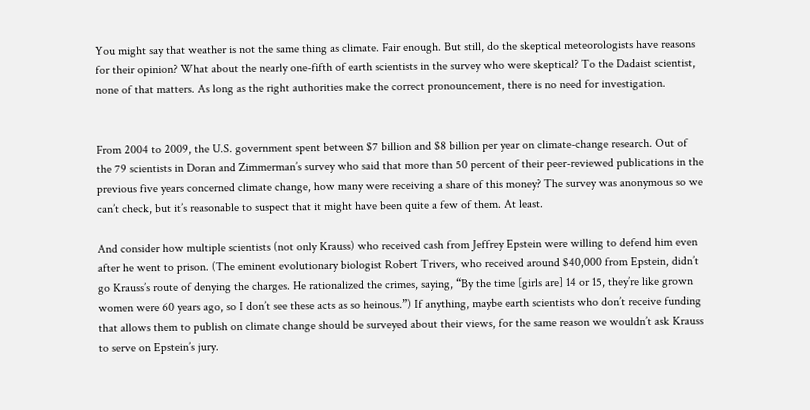You might say that weather is not the same thing as climate. Fair enough. But still, do the skeptical meteorologists have reasons for their opinion? What about the nearly one-fifth of earth scientists in the survey who were skeptical? To the Dadaist scientist, none of that matters. As long as the right authorities make the correct pronouncement, there is no need for investigation.


From 2004 to 2009, the U.S. government spent between $7 billion and $8 billion per year on climate-change research. Out of the 79 scientists in Doran and Zimmerman’s survey who said that more than 50 percent of their peer-reviewed publications in the previous five years concerned climate change, how many were receiving a share of this money? The survey was anonymous so we can’t check, but it’s reasonable to suspect that it might have been quite a few of them. At least.

And consider how multiple scientists (not only Krauss) who received cash from Jeffrey Epstein were willing to defend him even after he went to prison. (The eminent evolutionary biologist Robert Trivers, who received around $40,000 from Epstein, didn’t go Krauss’s route of denying the charges. He rationalized the crimes, saying, “By the time [girls are] 14 or 15, they’re like grown women were 60 years ago, so I don’t see these acts as so heinous.”) If anything, maybe earth scientists who don’t receive funding that allows them to publish on climate change should be surveyed about their views, for the same reason we wouldn’t ask Krauss to serve on Epstein’s jury.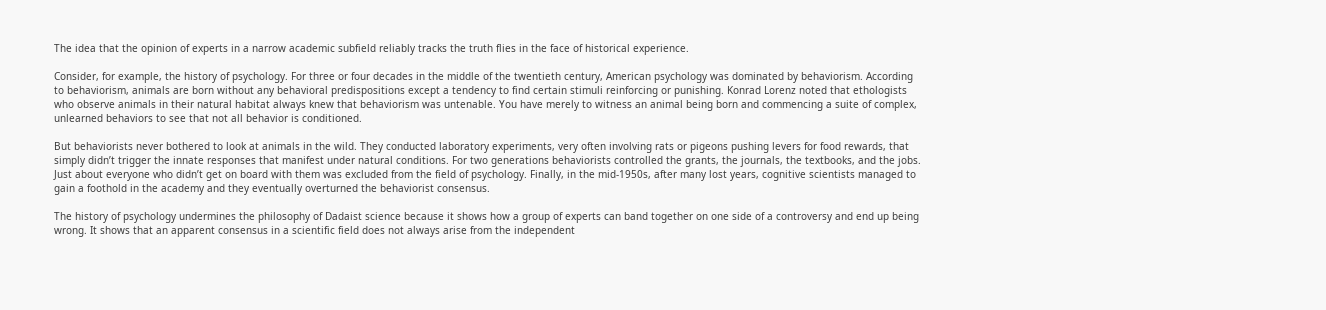The idea that the opinion of experts in a narrow academic subfield reliably tracks the truth flies in the face of historical experience.

Consider, for example, the history of psychology. For three or four decades in the middle of the twentieth century, American psychology was dominated by behaviorism. According to behaviorism, animals are born without any behavioral predispositions except a tendency to find certain stimuli reinforcing or punishing. Konrad Lorenz noted that ethologists who observe animals in their natural habitat always knew that behaviorism was untenable. You have merely to witness an animal being born and commencing a suite of complex, unlearned behaviors to see that not all behavior is conditioned.

But behaviorists never bothered to look at animals in the wild. They conducted laboratory experiments, very often involving rats or pigeons pushing levers for food rewards, that simply didn’t trigger the innate responses that manifest under natural conditions. For two generations behaviorists controlled the grants, the journals, the textbooks, and the jobs. Just about everyone who didn’t get on board with them was excluded from the field of psychology. Finally, in the mid-1950s, after many lost years, cognitive scientists managed to gain a foothold in the academy and they eventually overturned the behaviorist consensus.

The history of psychology undermines the philosophy of Dadaist science because it shows how a group of experts can band together on one side of a controversy and end up being wrong. It shows that an apparent consensus in a scientific field does not always arise from the independent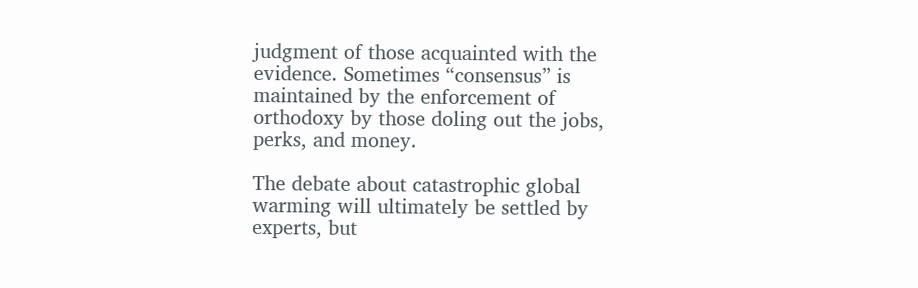judgment of those acquainted with the evidence. Sometimes “consensus” is maintained by the enforcement of orthodoxy by those doling out the jobs, perks, and money.

The debate about catastrophic global warming will ultimately be settled by experts, but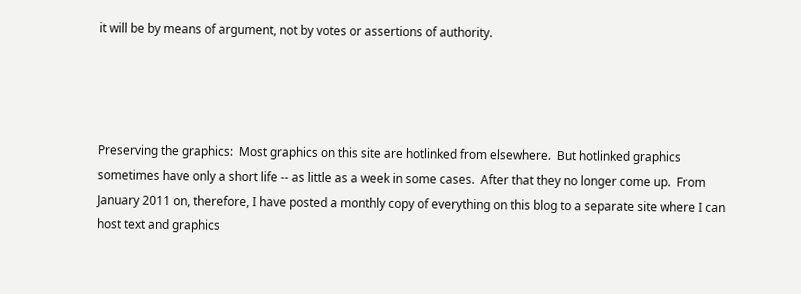it will be by means of argument, not by votes or assertions of authority.




Preserving the graphics:  Most graphics on this site are hotlinked from elsewhere.  But hotlinked graphics sometimes have only a short life -- as little as a week in some cases.  After that they no longer come up.  From January 2011 on, therefore, I have posted a monthly copy of everything on this blog to a separate site where I can host text and graphics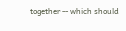together -- which should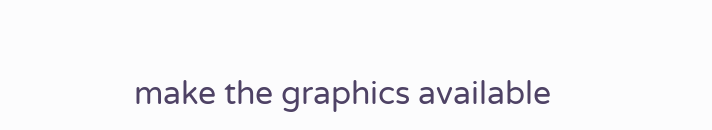make the graphics available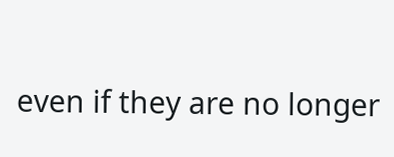even if they are no longer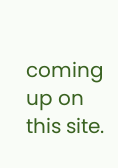coming up on this site.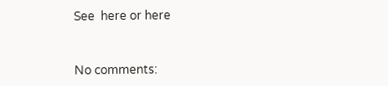See  here or here


No comments: